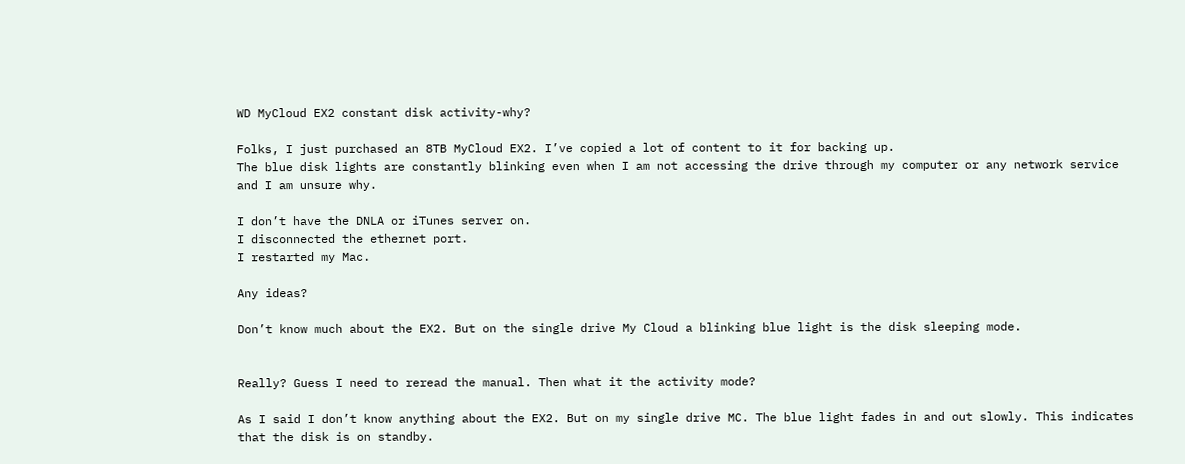WD MyCloud EX2 constant disk activity-why?

Folks, I just purchased an 8TB MyCloud EX2. I’ve copied a lot of content to it for backing up.
The blue disk lights are constantly blinking even when I am not accessing the drive through my computer or any network service and I am unsure why.

I don’t have the DNLA or iTunes server on.
I disconnected the ethernet port.
I restarted my Mac.

Any ideas?

Don’t know much about the EX2. But on the single drive My Cloud a blinking blue light is the disk sleeping mode.


Really? Guess I need to reread the manual. Then what it the activity mode?

As I said I don’t know anything about the EX2. But on my single drive MC. The blue light fades in and out slowly. This indicates that the disk is on standby.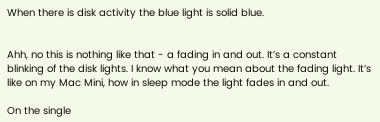When there is disk activity the blue light is solid blue.


Ahh, no this is nothing like that - a fading in and out. It’s a constant blinking of the disk lights. I know what you mean about the fading light. It’s like on my Mac Mini, how in sleep mode the light fades in and out.

On the single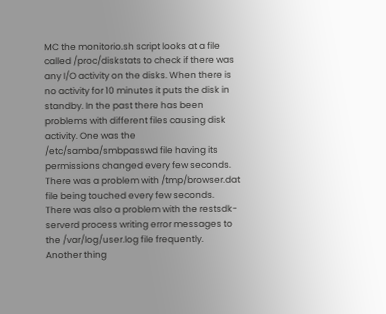MC the monitorio.sh script looks at a file called /proc/diskstats to check if there was any I/O activity on the disks. When there is no activity for 10 minutes it puts the disk in standby. In the past there has been problems with different files causing disk activity. One was the /etc/samba/smbpasswd file having its permissions changed every few seconds. There was a problem with /tmp/browser.dat file being touched every few seconds. There was also a problem with the restsdk-serverd process writing error messages to the /var/log/user.log file frequently. Another thing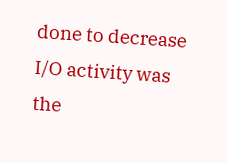done to decrease I/O activity was the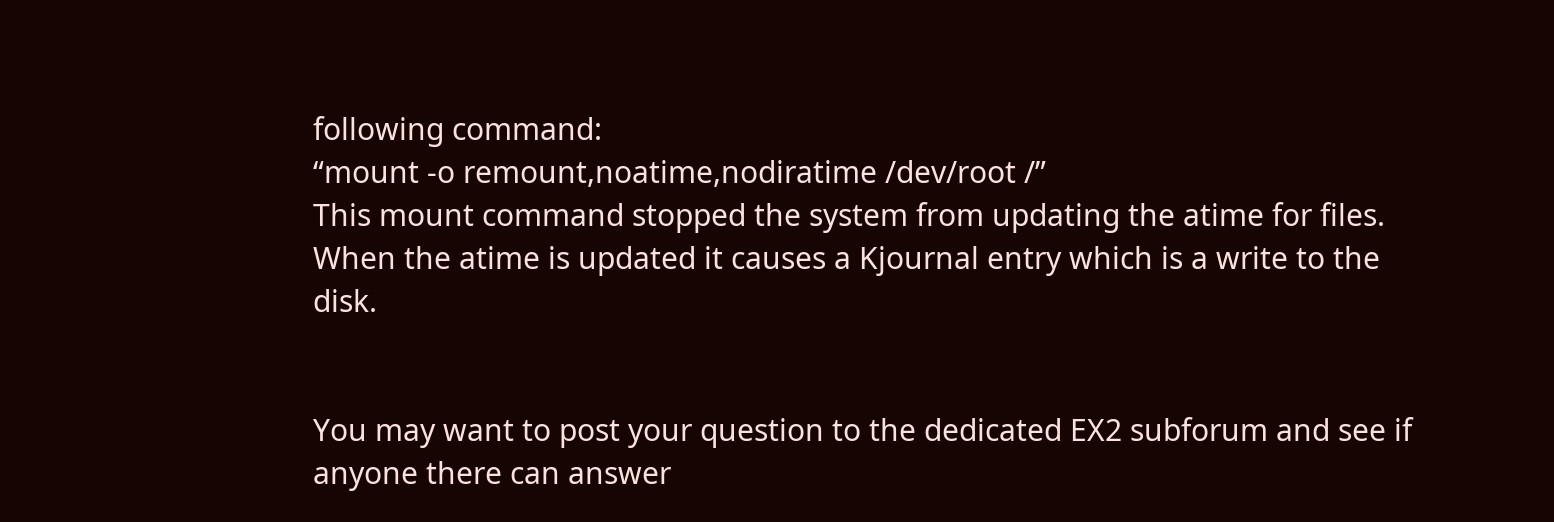following command:
“mount -o remount,noatime,nodiratime /dev/root /”
This mount command stopped the system from updating the atime for files. When the atime is updated it causes a Kjournal entry which is a write to the disk.


You may want to post your question to the dedicated EX2 subforum and see if anyone there can answer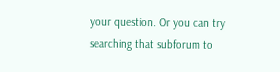your question. Or you can try searching that subforum to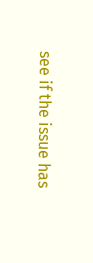see if the issue has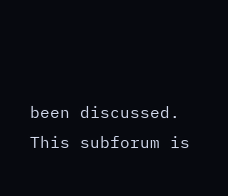been discussed. This subforum is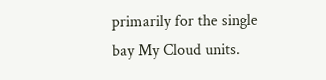primarily for the single bay My Cloud units.